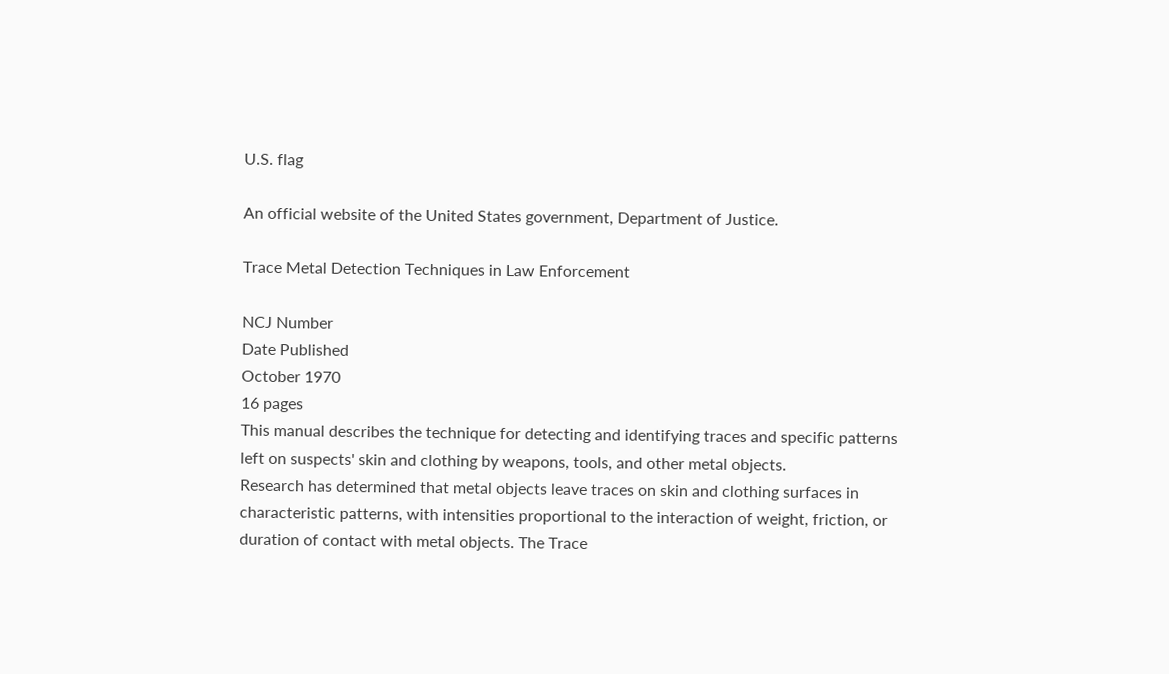U.S. flag

An official website of the United States government, Department of Justice.

Trace Metal Detection Techniques in Law Enforcement

NCJ Number
Date Published
October 1970
16 pages
This manual describes the technique for detecting and identifying traces and specific patterns left on suspects' skin and clothing by weapons, tools, and other metal objects.
Research has determined that metal objects leave traces on skin and clothing surfaces in characteristic patterns, with intensities proportional to the interaction of weight, friction, or duration of contact with metal objects. The Trace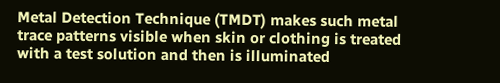Metal Detection Technique (TMDT) makes such metal trace patterns visible when skin or clothing is treated with a test solution and then is illuminated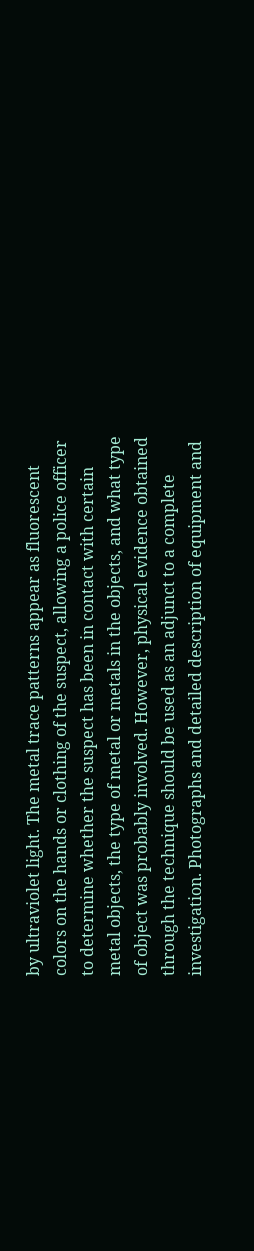by ultraviolet light. The metal trace patterns appear as fluorescent colors on the hands or clothing of the suspect, allowing a police officer to determine whether the suspect has been in contact with certain metal objects, the type of metal or metals in the objects, and what type of object was probably involved. However, physical evidence obtained through the technique should be used as an adjunct to a complete investigation. Photographs and detailed description of equipment and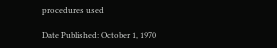procedures used

Date Published: October 1, 1970